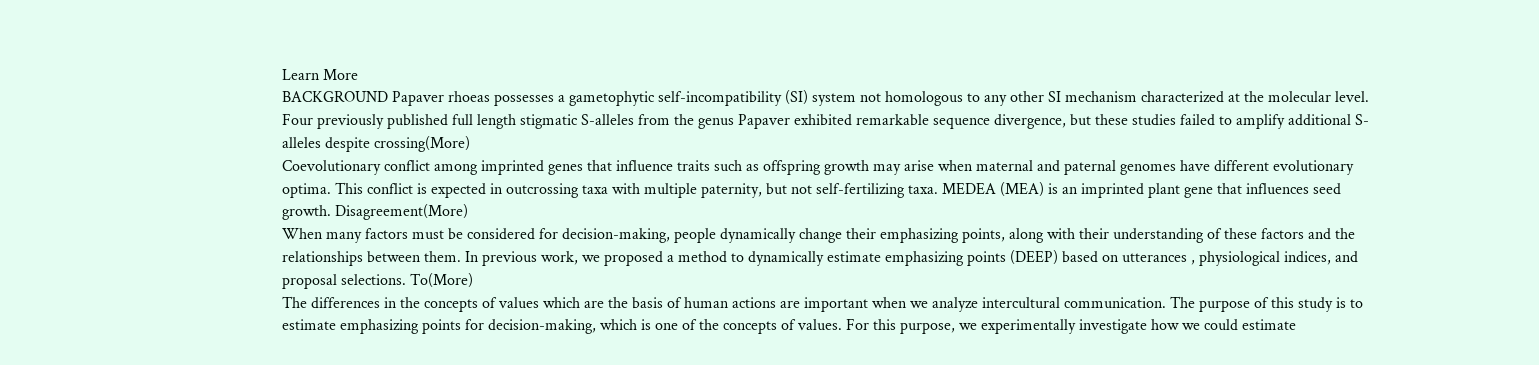Learn More
BACKGROUND Papaver rhoeas possesses a gametophytic self-incompatibility (SI) system not homologous to any other SI mechanism characterized at the molecular level. Four previously published full length stigmatic S-alleles from the genus Papaver exhibited remarkable sequence divergence, but these studies failed to amplify additional S-alleles despite crossing(More)
Coevolutionary conflict among imprinted genes that influence traits such as offspring growth may arise when maternal and paternal genomes have different evolutionary optima. This conflict is expected in outcrossing taxa with multiple paternity, but not self-fertilizing taxa. MEDEA (MEA) is an imprinted plant gene that influences seed growth. Disagreement(More)
When many factors must be considered for decision-making, people dynamically change their emphasizing points, along with their understanding of these factors and the relationships between them. In previous work, we proposed a method to dynamically estimate emphasizing points (DEEP) based on utterances , physiological indices, and proposal selections. To(More)
The differences in the concepts of values which are the basis of human actions are important when we analyze intercultural communication. The purpose of this study is to estimate emphasizing points for decision-making, which is one of the concepts of values. For this purpose, we experimentally investigate how we could estimate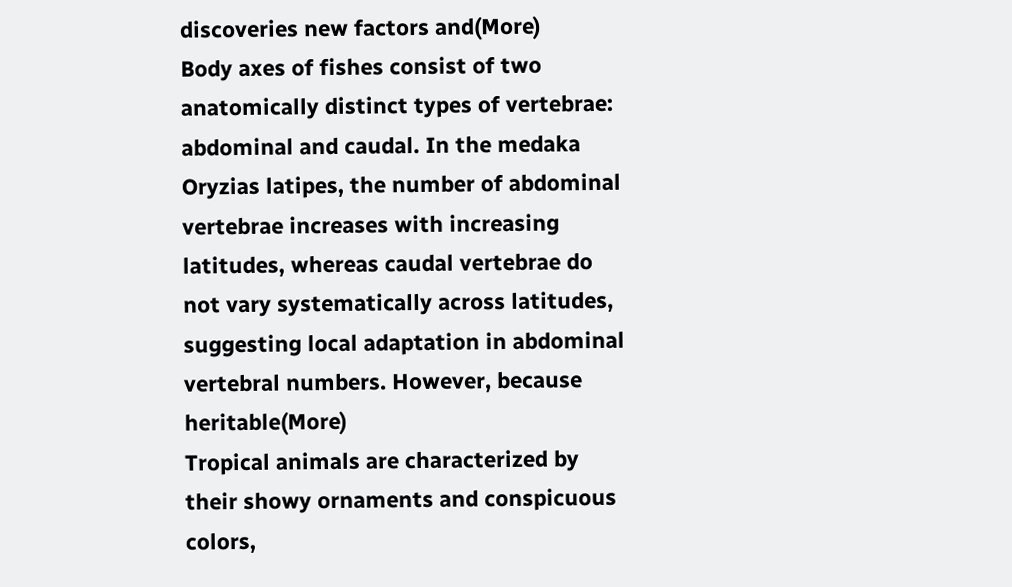discoveries new factors and(More)
Body axes of fishes consist of two anatomically distinct types of vertebrae: abdominal and caudal. In the medaka Oryzias latipes, the number of abdominal vertebrae increases with increasing latitudes, whereas caudal vertebrae do not vary systematically across latitudes, suggesting local adaptation in abdominal vertebral numbers. However, because heritable(More)
Tropical animals are characterized by their showy ornaments and conspicuous colors,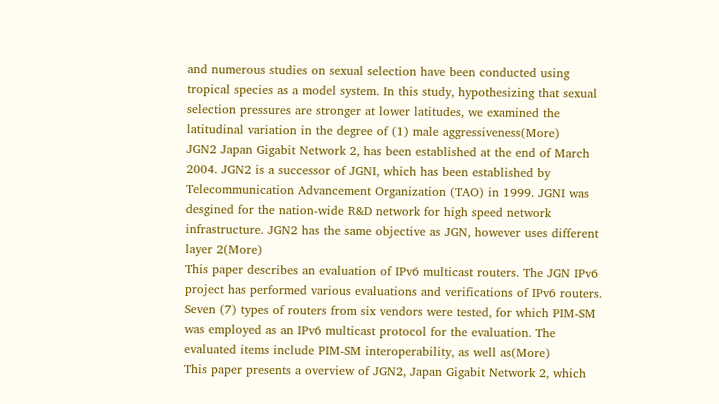and numerous studies on sexual selection have been conducted using tropical species as a model system. In this study, hypothesizing that sexual selection pressures are stronger at lower latitudes, we examined the latitudinal variation in the degree of (1) male aggressiveness(More)
JGN2 Japan Gigabit Network 2, has been established at the end of March 2004. JGN2 is a successor of JGNI, which has been established by Telecommunication Advancement Organization (TAO) in 1999. JGNI was desgined for the nation-wide R&D network for high speed network infrastructure. JGN2 has the same objective as JGN, however uses different layer 2(More)
This paper describes an evaluation of IPv6 multicast routers. The JGN IPv6 project has performed various evaluations and verifications of IPv6 routers. Seven (7) types of routers from six vendors were tested, for which PIM-SM was employed as an IPv6 multicast protocol for the evaluation. The evaluated items include PIM-SM interoperability, as well as(More)
This paper presents a overview of JGN2, Japan Gigabit Network 2, which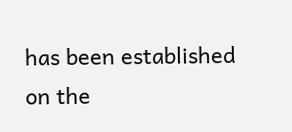has been established on the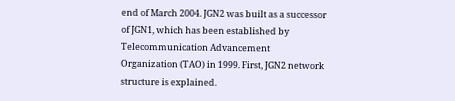end of March 2004. JGN2 was built as a successor of JGN1, which has been established by Telecommunication Advancement Organization (TAO) in 1999. First, JGN2 network structure is explained.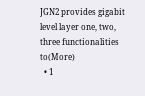JGN2 provides gigabit level layer one, two, three functionalities to(More)
  • 1